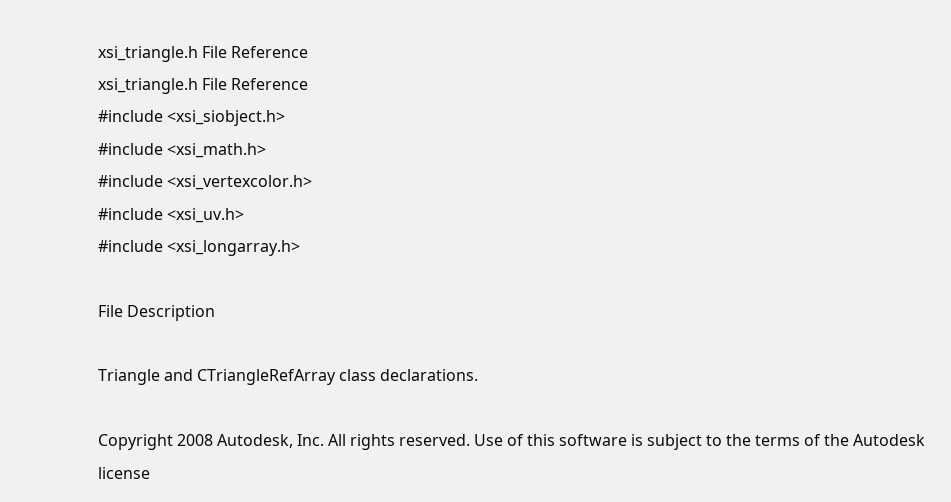xsi_triangle.h File Reference
xsi_triangle.h File Reference
#include <xsi_siobject.h>
#include <xsi_math.h>
#include <xsi_vertexcolor.h>
#include <xsi_uv.h>
#include <xsi_longarray.h>

File Description

Triangle and CTriangleRefArray class declarations.

Copyright 2008 Autodesk, Inc. All rights reserved. Use of this software is subject to the terms of the Autodesk license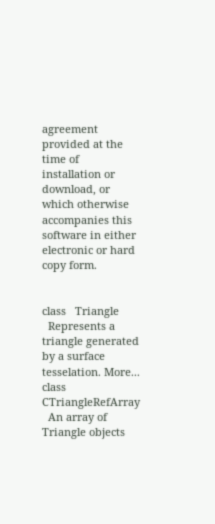agreement provided at the time of installation or download, or which otherwise accompanies this software in either electronic or hard copy form.


class   Triangle
  Represents a triangle generated by a surface tesselation. More...
class   CTriangleRefArray
  An array of Triangle objects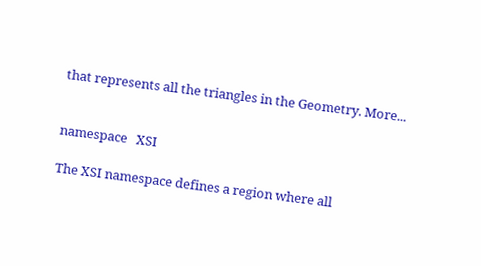that represents all the triangles in the Geometry. More...


namespace   XSI

The XSI namespace defines a region where all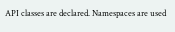API classes are declared. Namespaces are used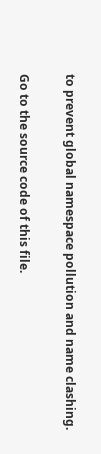to prevent global namespace pollution and name clashing.

Go to the source code of this file.